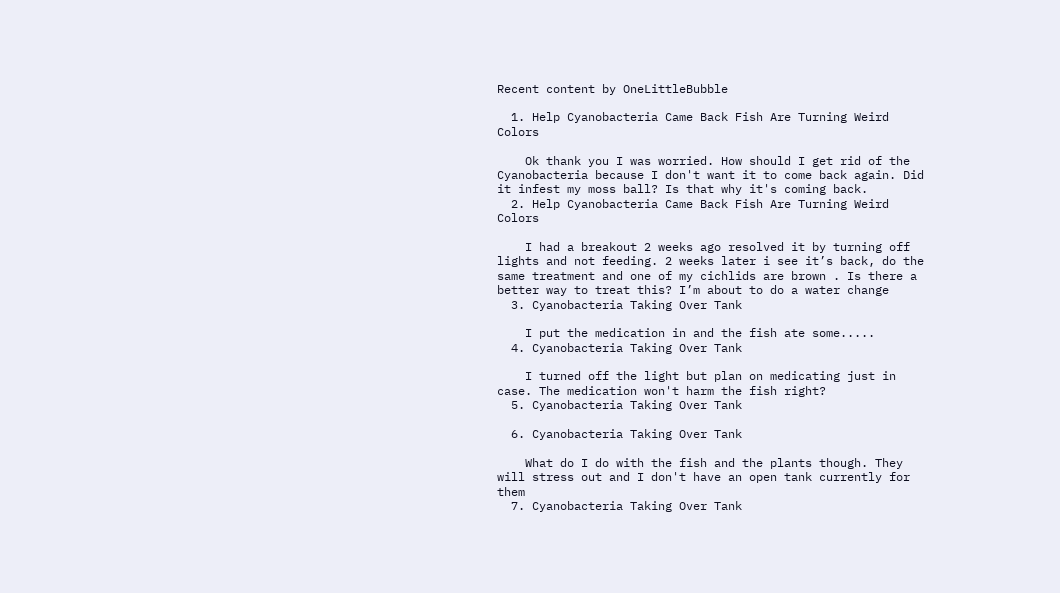Recent content by OneLittleBubble

  1. Help Cyanobacteria Came Back Fish Are Turning Weird Colors

    Ok thank you I was worried. How should I get rid of the Cyanobacteria because I don't want it to come back again. Did it infest my moss ball? Is that why it's coming back.
  2. Help Cyanobacteria Came Back Fish Are Turning Weird Colors

    I had a breakout 2 weeks ago resolved it by turning off lights and not feeding. 2 weeks later i see it’s back, do the same treatment and one of my cichlids are brown . Is there a better way to treat this? I’m about to do a water change
  3. Cyanobacteria Taking Over Tank

    I put the medication in and the fish ate some.....
  4. Cyanobacteria Taking Over Tank

    I turned off the light but plan on medicating just in case. The medication won't harm the fish right?
  5. Cyanobacteria Taking Over Tank

  6. Cyanobacteria Taking Over Tank

    What do I do with the fish and the plants though. They will stress out and I don't have an open tank currently for them
  7. Cyanobacteria Taking Over Tank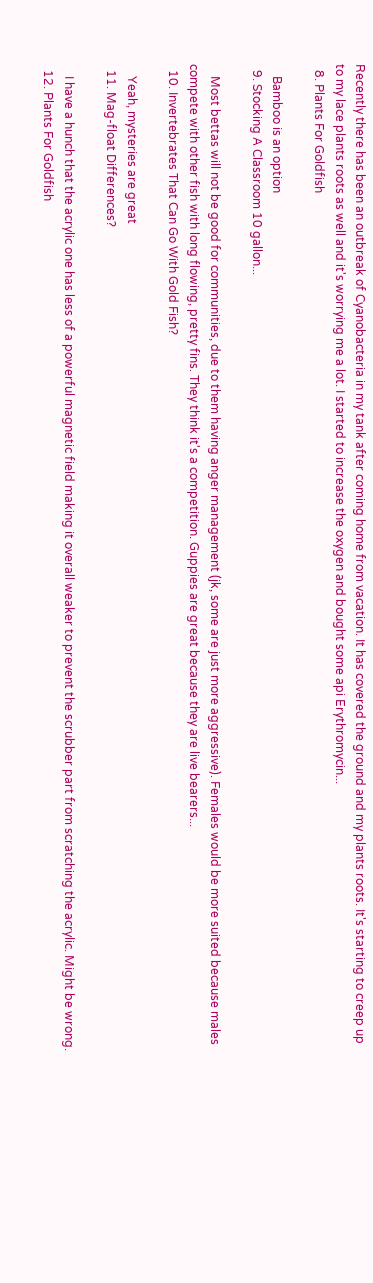Recently there has been an outbreak of Cyanobacteria in my tank after coming home from vacation. It has covered the ground and my plants roots. It's starting to creep up to my lace plants roots as well and it's worrying me a lot. I started to increase the oxygen and bought some api Erythromycin...
  8. Plants For Goldfish

    Bamboo is an option
  9. Stocking A Classroom 10 gallon...

    Most bettas will not be good for communities, due to them having anger management (jk, some are just more aggressive). Females would be more suited because males compete with other fish with long flowing, pretty fins. They think it's a competition. Guppies are great because they are live bearers...
  10. Invertebrates That Can Go With Gold Fish?

    Yeah, mysteries are great
  11. Mag-float Differences?

    I have a hunch that the acrylic one has less of a powerful magnetic field making it overall weaker to prevent the scrubber part from scratching the acrylic. Might be wrong.
  12. Plants For Goldfish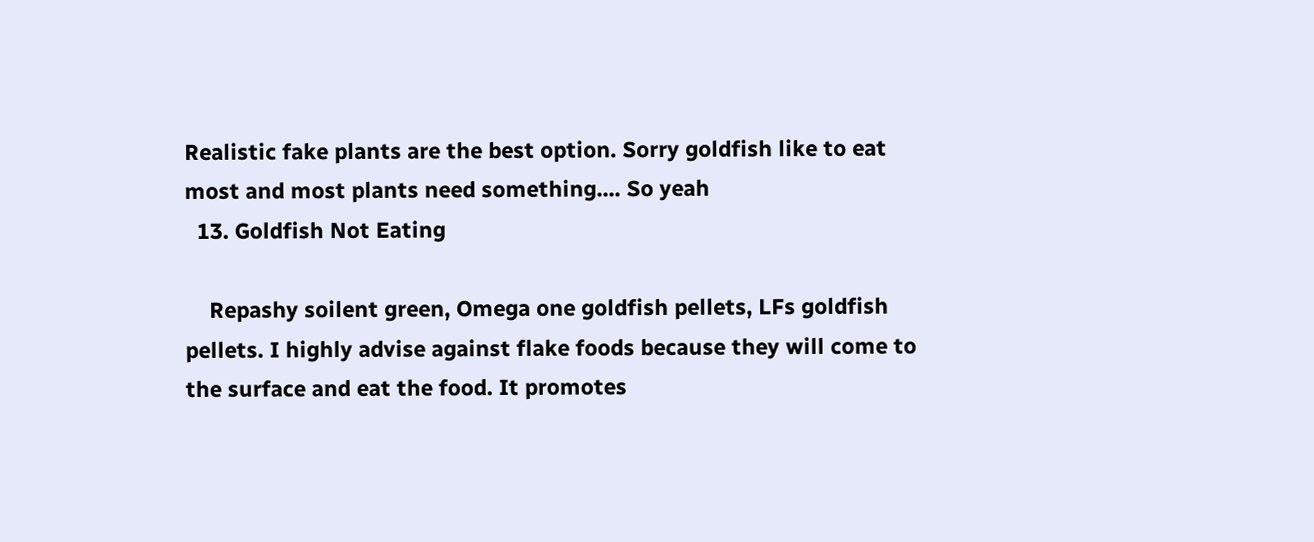Realistic fake plants are the best option. Sorry goldfish like to eat most and most plants need something.... So yeah
  13. Goldfish Not Eating

    Repashy soilent green, Omega one goldfish pellets, LFs goldfish pellets. I highly advise against flake foods because they will come to the surface and eat the food. It promotes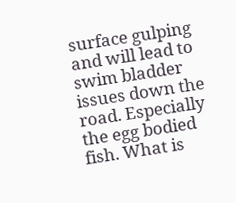surface gulping and will lead to swim bladder issues down the road. Especially the egg bodied fish. What is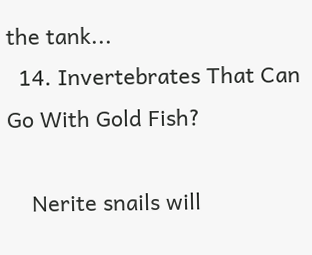the tank...
  14. Invertebrates That Can Go With Gold Fish?

    Nerite snails will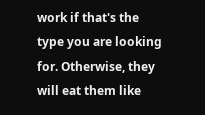work if that's the type you are looking for. Otherwise, they will eat them like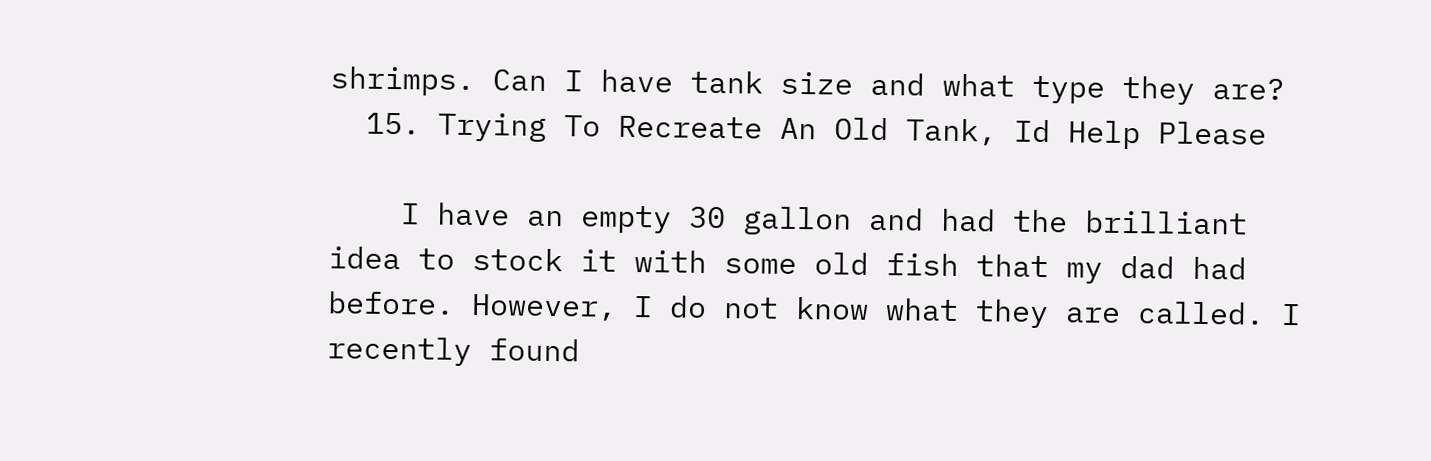shrimps. Can I have tank size and what type they are?
  15. Trying To Recreate An Old Tank, Id Help Please

    I have an empty 30 gallon and had the brilliant idea to stock it with some old fish that my dad had before. However, I do not know what they are called. I recently found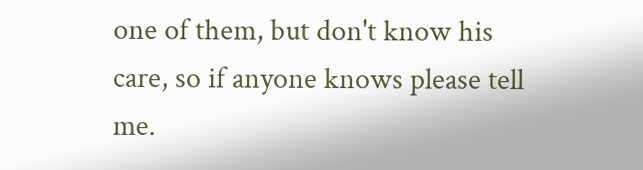one of them, but don't know his care, so if anyone knows please tell me.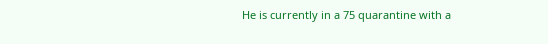He is currently in a 75 quarantine with a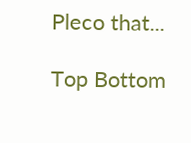Pleco that...

Top Bottom